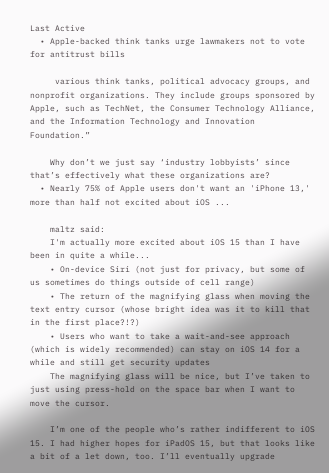Last Active
  • Apple-backed think tanks urge lawmakers not to vote for antitrust bills

     various think tanks, political advocacy groups, and nonprofit organizations. They include groups sponsored by Apple, such as TechNet, the Consumer Technology Alliance, and the Information Technology and Innovation Foundation.”

    Why don’t we just say ‘industry lobbyists’ since that’s effectively what these organizations are?
  • Nearly 75% of Apple users don't want an 'iPhone 13,' more than half not excited about iOS ...

    maltz said:
    I'm actually more excited about iOS 15 than I have been in quite a while...
    • On-device Siri (not just for privacy, but some of us sometimes do things outside of cell range)
    • The return of the magnifying glass when moving the text entry cursor (whose bright idea was it to kill that in the first place?!?)
    • Users who want to take a wait-and-see approach (which is widely recommended) can stay on iOS 14 for a while and still get security updates
    The magnifying glass will be nice, but I’ve taken to just using press-hold on the space bar when I want to move the cursor.

    I’m one of the people who’s rather indifferent to iOS 15. I had higher hopes for iPadOS 15, but that looks like a bit of a let down, too. I’ll eventually upgrade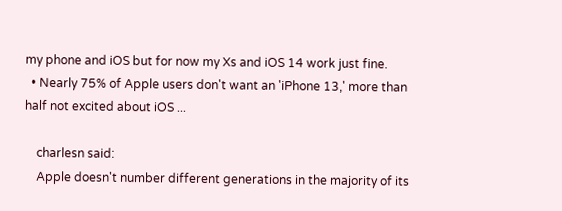my phone and iOS but for now my Xs and iOS 14 work just fine.
  • Nearly 75% of Apple users don't want an 'iPhone 13,' more than half not excited about iOS ...

    charlesn said:
    Apple doesn't number different generations in the majority of its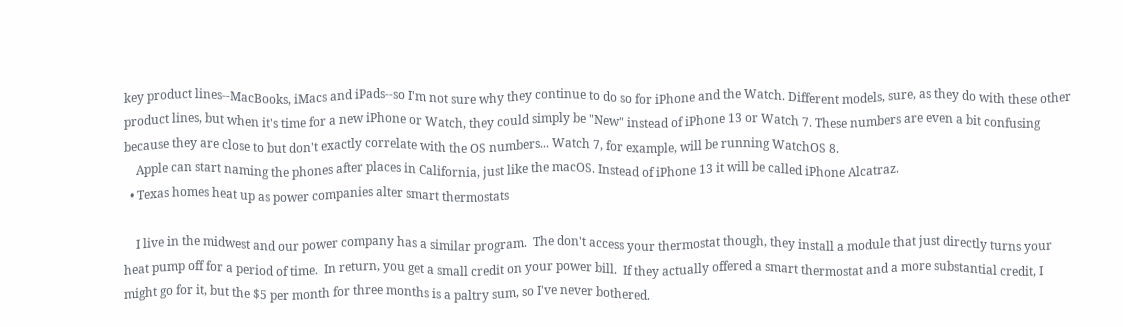key product lines--MacBooks, iMacs and iPads--so I'm not sure why they continue to do so for iPhone and the Watch. Different models, sure, as they do with these other product lines, but when it's time for a new iPhone or Watch, they could simply be "New" instead of iPhone 13 or Watch 7. These numbers are even a bit confusing because they are close to but don't exactly correlate with the OS numbers... Watch 7, for example, will be running WatchOS 8.
    Apple can start naming the phones after places in California, just like the macOS. Instead of iPhone 13 it will be called iPhone Alcatraz.
  • Texas homes heat up as power companies alter smart thermostats

    I live in the midwest and our power company has a similar program.  The don't access your thermostat though, they install a module that just directly turns your heat pump off for a period of time.  In return, you get a small credit on your power bill.  If they actually offered a smart thermostat and a more substantial credit, I might go for it, but the $5 per month for three months is a paltry sum, so I've never bothered.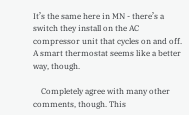It’s the same here in MN - there’s a switch they install on the AC compressor unit that cycles on and off. A smart thermostat seems like a better way, though.

    Completely agree with many other comments, though. This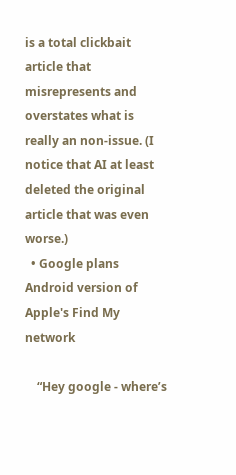is a total clickbait article that misrepresents and overstates what is really an non-issue. (I notice that AI at least deleted the original article that was even worse.)
  • Google plans Android version of Apple's Find My network

    “Hey google - where’s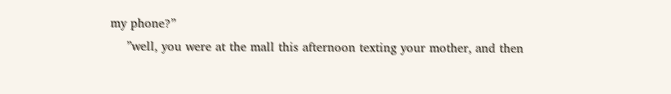my phone?”
    ”well, you were at the mall this afternoon texting your mother, and then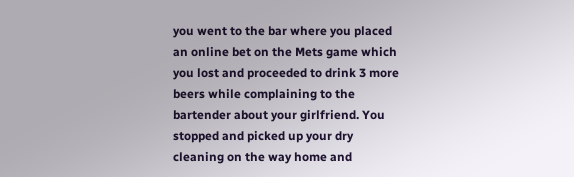you went to the bar where you placed an online bet on the Mets game which you lost and proceeded to drink 3 more beers while complaining to the bartender about your girlfriend. You stopped and picked up your dry cleaning on the way home and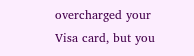overcharged your Visa card, but you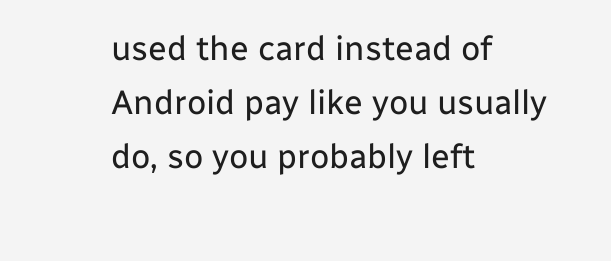used the card instead of Android pay like you usually do, so you probably left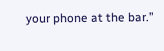your phone at the bar.”